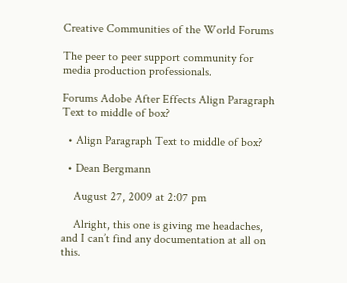Creative Communities of the World Forums

The peer to peer support community for media production professionals.

Forums Adobe After Effects Align Paragraph Text to middle of box?

  • Align Paragraph Text to middle of box?

  • Dean Bergmann

    August 27, 2009 at 2:07 pm

    Alright, this one is giving me headaches, and I can’t find any documentation at all on this.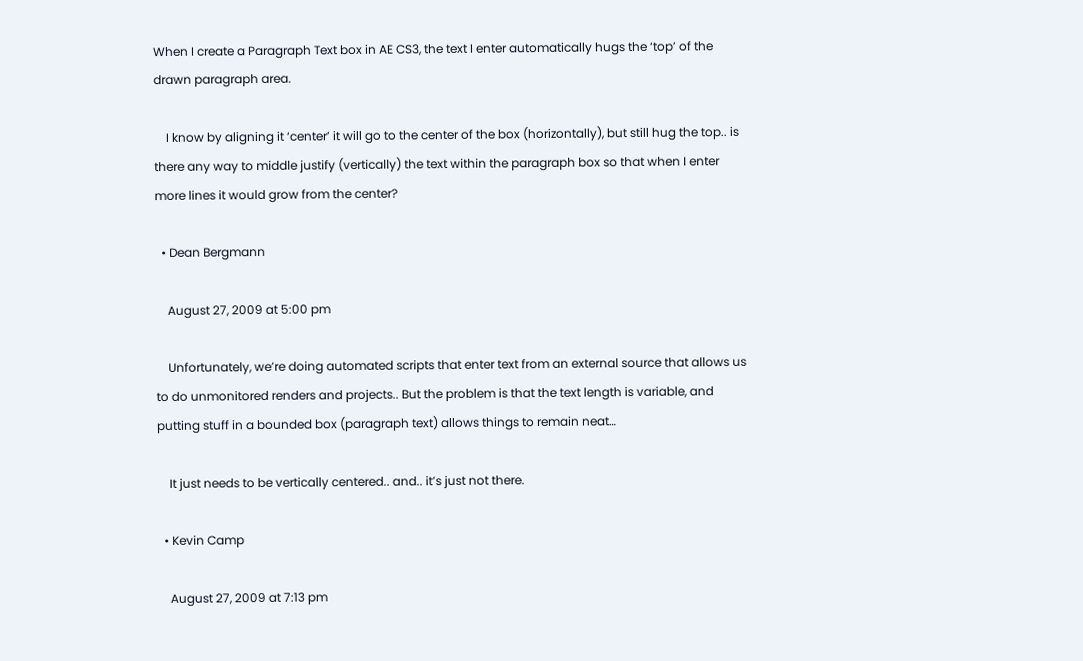When I create a Paragraph Text box in AE CS3, the text I enter automatically hugs the ‘top’ of the drawn paragraph area.

    I know by aligning it ‘center’ it will go to the center of the box (horizontally), but still hug the top.. is there any way to middle justify (vertically) the text within the paragraph box so that when I enter more lines it would grow from the center?

  • Dean Bergmann

    August 27, 2009 at 5:00 pm

    Unfortunately, we’re doing automated scripts that enter text from an external source that allows us to do unmonitored renders and projects.. But the problem is that the text length is variable, and putting stuff in a bounded box (paragraph text) allows things to remain neat…

    It just needs to be vertically centered.. and.. it’s just not there.

  • Kevin Camp

    August 27, 2009 at 7:13 pm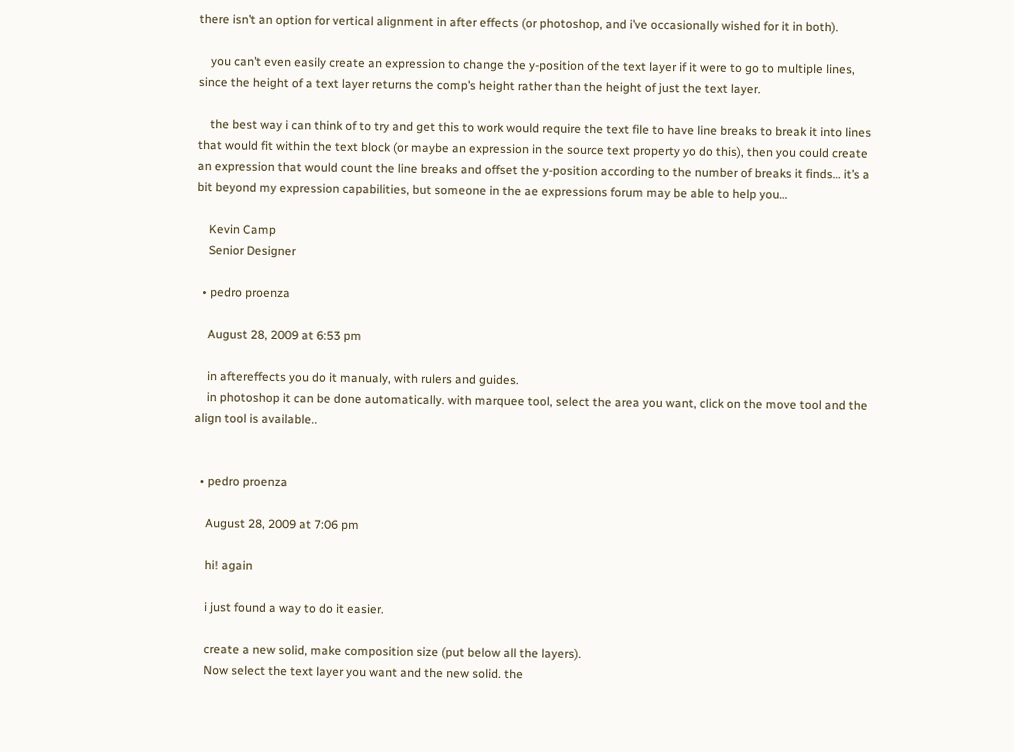there isn’t an option for vertical alignment in after effects (or photoshop, and i’ve occasionally wished for it in both).

    you can’t even easily create an expression to change the y-position of the text layer if it were to go to multiple lines, since the height of a text layer returns the comp’s height rather than the height of just the text layer.

    the best way i can think of to try and get this to work would require the text file to have line breaks to break it into lines that would fit within the text block (or maybe an expression in the source text property yo do this), then you could create an expression that would count the line breaks and offset the y-position according to the number of breaks it finds… it’s a bit beyond my expression capabilities, but someone in the ae expressions forum may be able to help you…

    Kevin Camp
    Senior Designer

  • pedro proenza

    August 28, 2009 at 6:53 pm

    in aftereffects you do it manualy, with rulers and guides.
    in photoshop it can be done automatically. with marquee tool, select the area you want, click on the move tool and the align tool is available..


  • pedro proenza

    August 28, 2009 at 7:06 pm

    hi! again

    i just found a way to do it easier.

    create a new solid, make composition size (put below all the layers).
    Now select the text layer you want and the new solid. the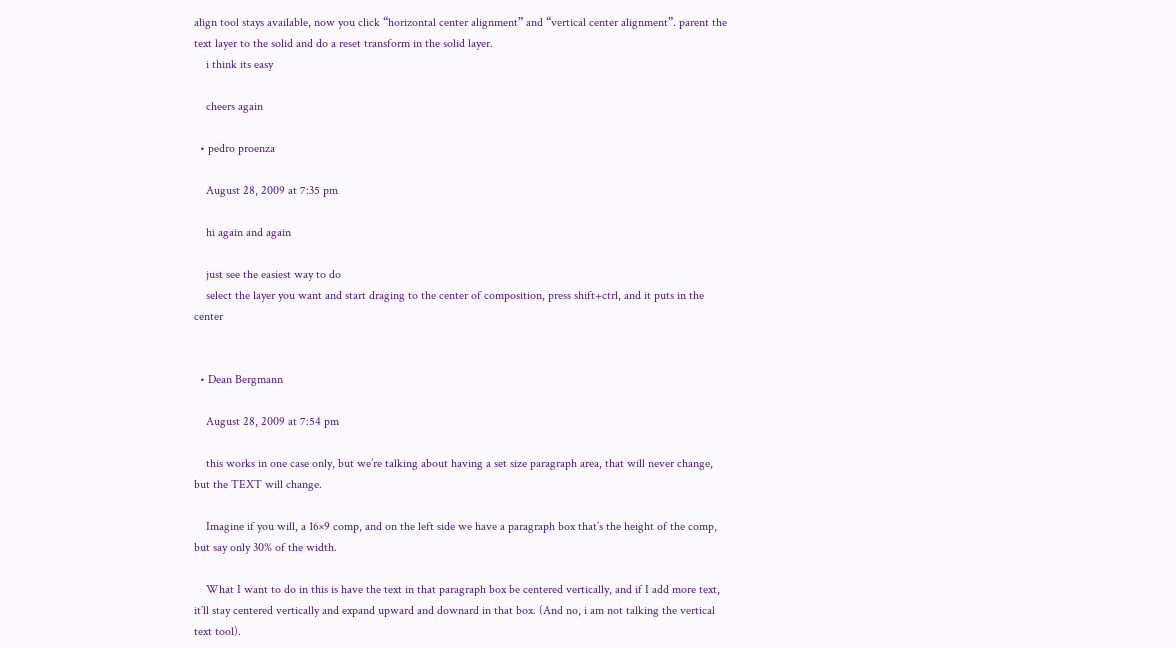align tool stays available, now you click “horizontal center alignment” and “vertical center alignment”. parent the text layer to the solid and do a reset transform in the solid layer.
    i think its easy

    cheers again

  • pedro proenza

    August 28, 2009 at 7:35 pm

    hi again and again

    just see the easiest way to do
    select the layer you want and start draging to the center of composition, press shift+ctrl, and it puts in the center


  • Dean Bergmann

    August 28, 2009 at 7:54 pm

    this works in one case only, but we’re talking about having a set size paragraph area, that will never change, but the TEXT will change.

    Imagine if you will, a 16×9 comp, and on the left side we have a paragraph box that’s the height of the comp, but say only 30% of the width.

    What I want to do in this is have the text in that paragraph box be centered vertically, and if I add more text, it’ll stay centered vertically and expand upward and downard in that box. (And no, i am not talking the vertical text tool).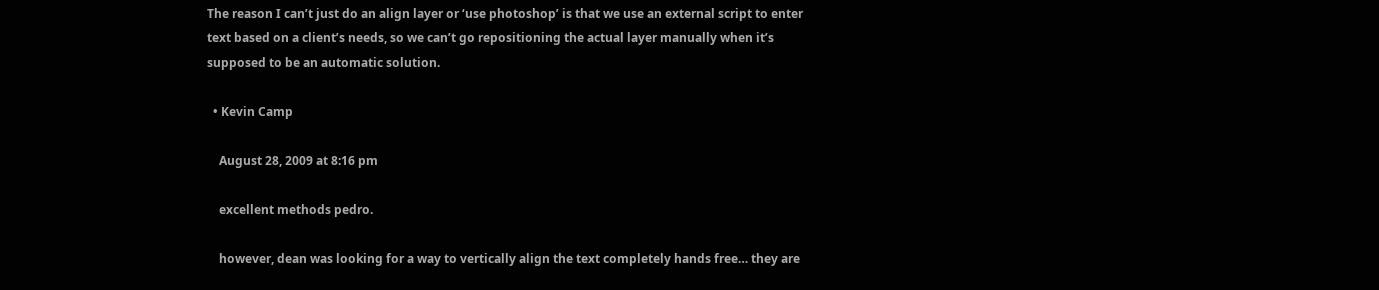The reason I can’t just do an align layer or ‘use photoshop’ is that we use an external script to enter text based on a client’s needs, so we can’t go repositioning the actual layer manually when it’s supposed to be an automatic solution.

  • Kevin Camp

    August 28, 2009 at 8:16 pm

    excellent methods pedro.

    however, dean was looking for a way to vertically align the text completely hands free… they are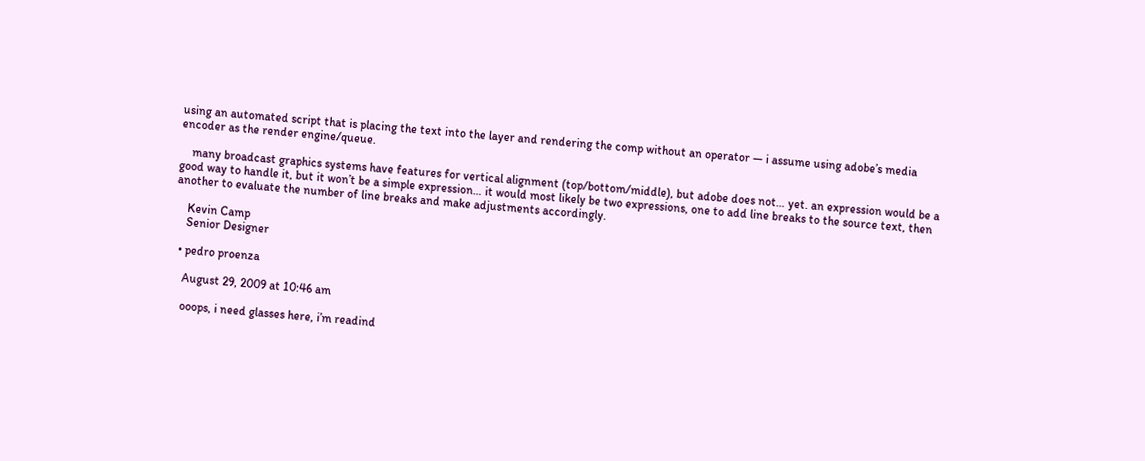using an automated script that is placing the text into the layer and rendering the comp without an operator — i assume using adobe’s media encoder as the render engine/queue.

    many broadcast graphics systems have features for vertical alignment (top/bottom/middle), but adobe does not… yet. an expression would be a good way to handle it, but it won’t be a simple expression… it would most likely be two expressions, one to add line breaks to the source text, then another to evaluate the number of line breaks and make adjustments accordingly.

    Kevin Camp
    Senior Designer

  • pedro proenza

    August 29, 2009 at 10:46 am

    ooops, i need glasses here, i’m readind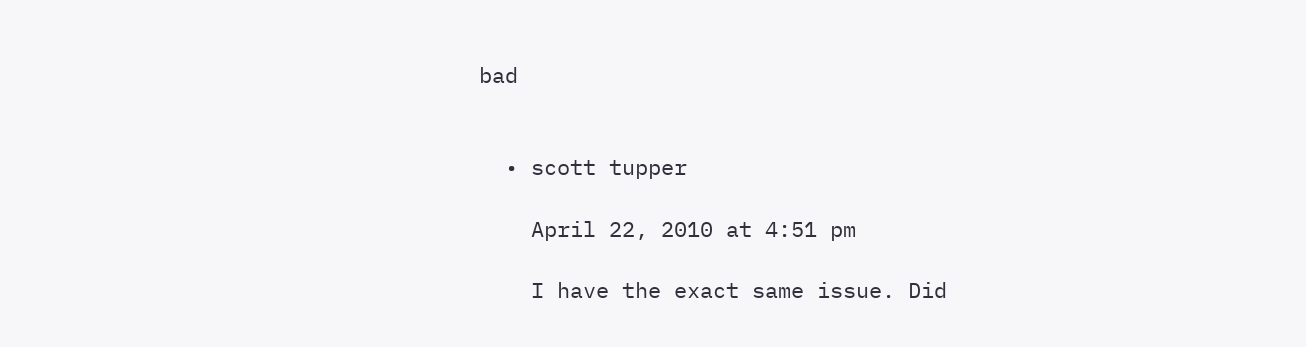bad


  • scott tupper

    April 22, 2010 at 4:51 pm

    I have the exact same issue. Did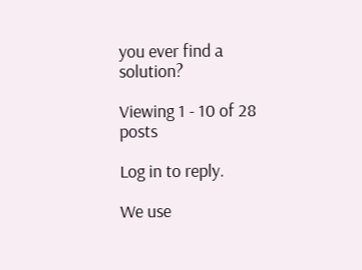you ever find a solution?

Viewing 1 - 10 of 28 posts

Log in to reply.

We use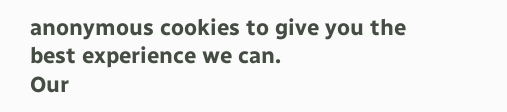anonymous cookies to give you the best experience we can.
Our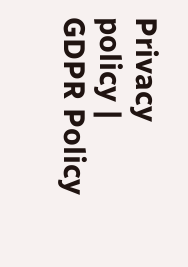Privacy policy | GDPR Policy